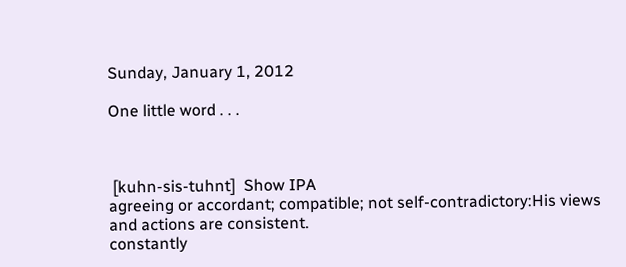Sunday, January 1, 2012

One little word . . .



 [kuhn-sis-tuhnt]  Show IPA
agreeing or accordant; compatible; not self-contradictory:His views and actions are consistent.
constantly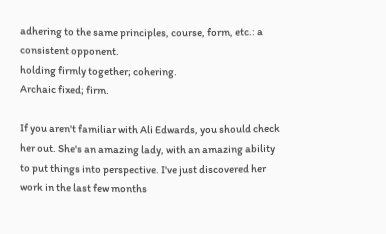adhering to the same principles, course, form, etc.: a consistent opponent.
holding firmly together; cohering.
Archaic fixed; firm.

If you aren't familiar with Ali Edwards, you should check her out. She's an amazing lady, with an amazing ability to put things into perspective. I've just discovered her work in the last few months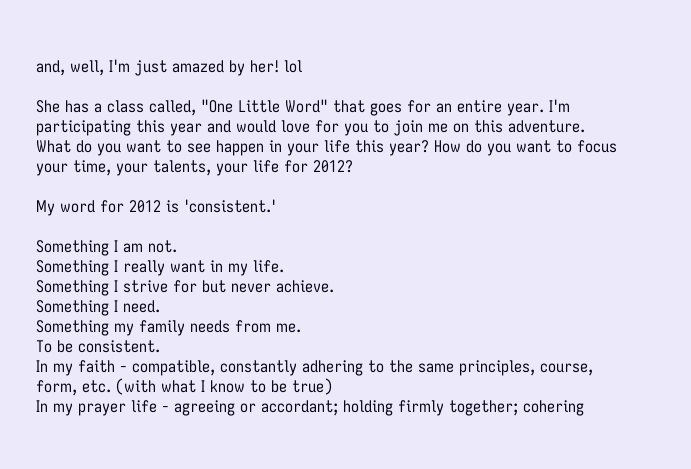and, well, I'm just amazed by her! lol

She has a class called, "One Little Word" that goes for an entire year. I'm participating this year and would love for you to join me on this adventure. What do you want to see happen in your life this year? How do you want to focus your time, your talents, your life for 2012?

My word for 2012 is 'consistent.'

Something I am not.
Something I really want in my life.
Something I strive for but never achieve.
Something I need.
Something my family needs from me.
To be consistent.
In my faith - compatible, constantly adhering to the same principles, course, form, etc. (with what I know to be true)
In my prayer life - agreeing or accordant; holding firmly together; cohering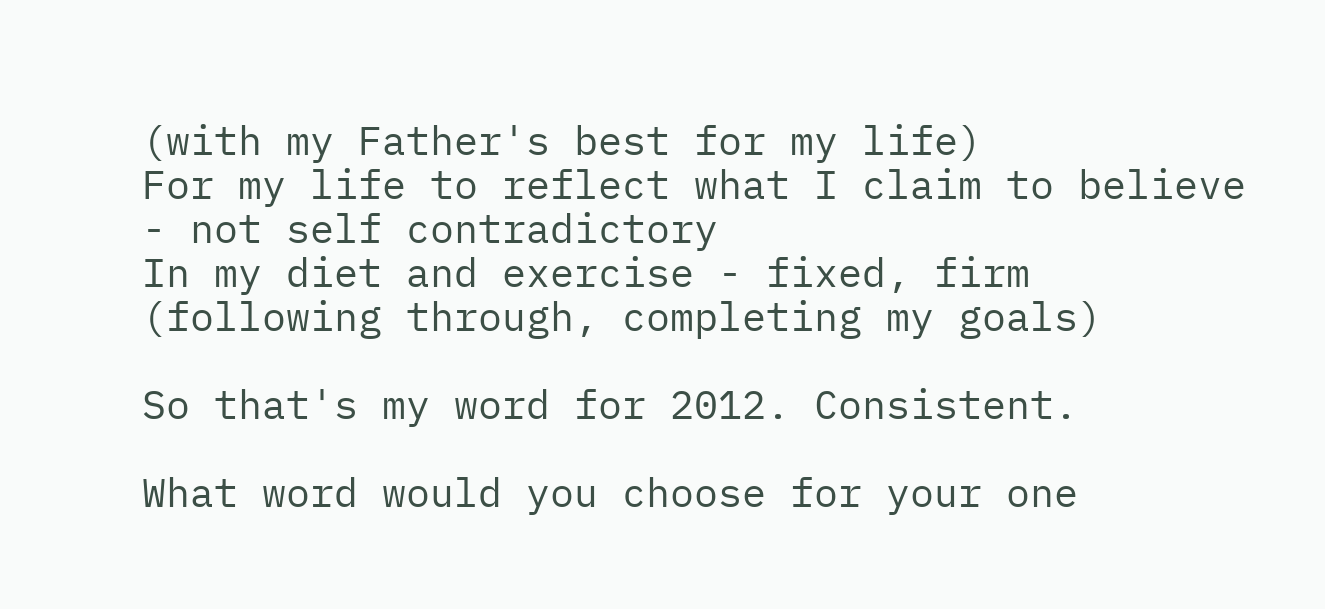(with my Father's best for my life)
For my life to reflect what I claim to believe - not self contradictory
In my diet and exercise - fixed, firm (following through, completing my goals)

So that's my word for 2012. Consistent.

What word would you choose for your one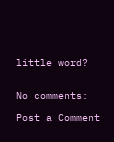little word?


No comments:

Post a Comment